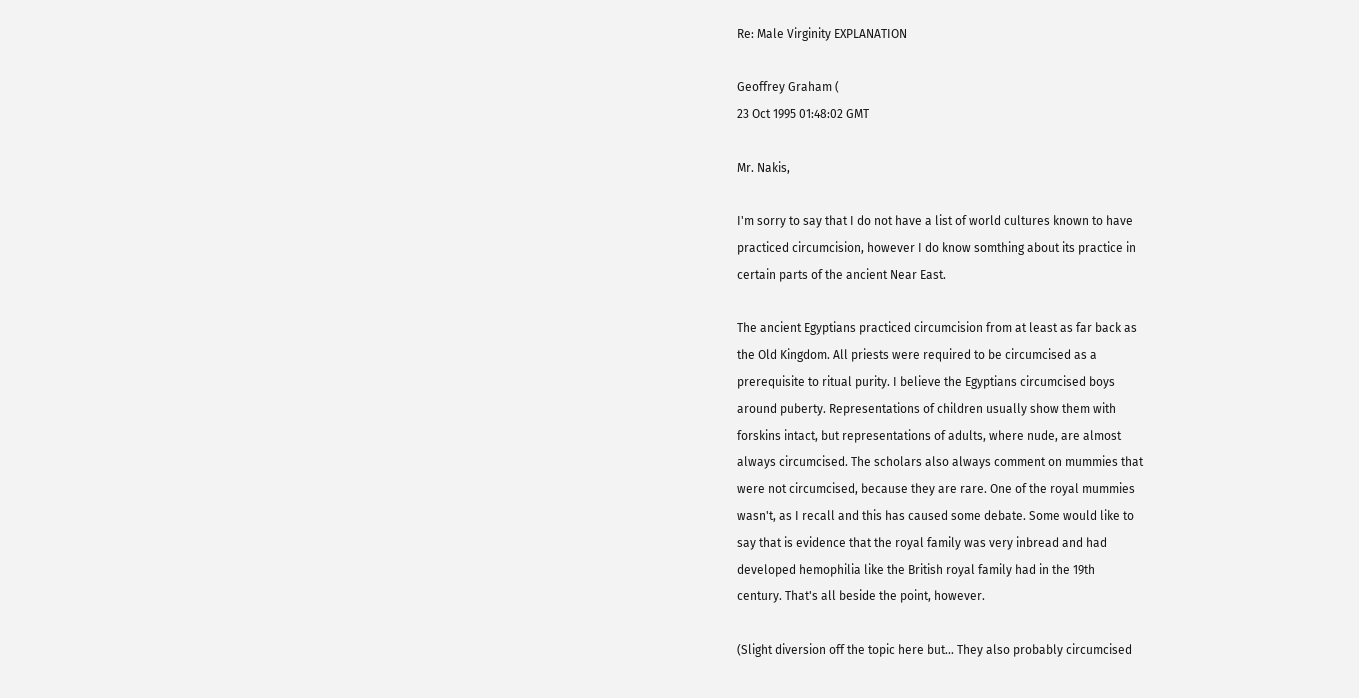Re: Male Virginity EXPLANATION

Geoffrey Graham (
23 Oct 1995 01:48:02 GMT

Mr. Nakis,

I'm sorry to say that I do not have a list of world cultures known to have
practiced circumcision, however I do know somthing about its practice in
certain parts of the ancient Near East.

The ancient Egyptians practiced circumcision from at least as far back as
the Old Kingdom. All priests were required to be circumcised as a
prerequisite to ritual purity. I believe the Egyptians circumcised boys
around puberty. Representations of children usually show them with
forskins intact, but representations of adults, where nude, are almost
always circumcised. The scholars also always comment on mummies that
were not circumcised, because they are rare. One of the royal mummies
wasn't, as I recall and this has caused some debate. Some would like to
say that is evidence that the royal family was very inbread and had
developed hemophilia like the British royal family had in the 19th
century. That's all beside the point, however.

(Slight diversion off the topic here but... They also probably circumcised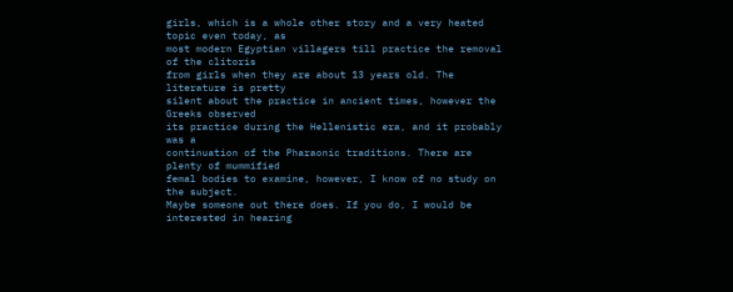girls, which is a whole other story and a very heated topic even today, as
most modern Egyptian villagers till practice the removal of the clitoris
from girls when they are about 13 years old. The literature is pretty
silent about the practice in ancient times, however the Greeks observed
its practice during the Hellenistic era, and it probably was a
continuation of the Pharaonic traditions. There are plenty of mummified
femal bodies to examine, however, I know of no study on the subject.
Maybe someone out there does. If you do, I would be interested in hearing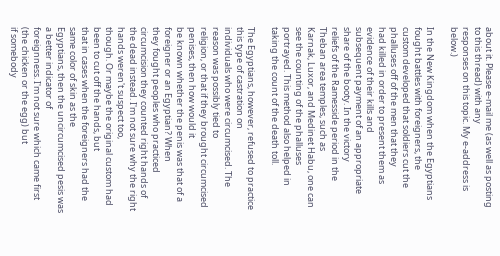about it. Please e-mail me (as well as posting to this thread) with any
responses on this topic. My e-address is below.)

In the New Kingdom when the Egyptians fought battles with foreigners, the
custom developed that soldiers cut the phalluses off of the men that they
had killed in order to present them as evidence of their kills and
subsequent payment of an appropriate share of the booty. In the victory
reliefs of the Ramesside period in the Theban area temples, such as
Karnak, Luxor, and Medinet Habu, one can see the counting of the phalluses
portrayed. This method also helped in taking the count of the death toll.

The Egyptians, however, refused to practice this type of castration on
individuals who were circumcised. The reason was possibly tied to
religion, or that if they brought circumcised penises, then how would it
be known whether the penis was that of a foreigner or an Egyptian? When
they fought peoples who practiced circumcision they counted right hands of
the dead instead. I'm not sure why the right hands weren't suspect too,
though. Or maybe the original custom had been to cut off the hands, but
that in cases when the foreigners had the same color of skin as the
Egyptians, then the uncircumcised pesis was a better indicator of
foreignness. I'm not sure which came first (the chicken or the egg) but
if somebody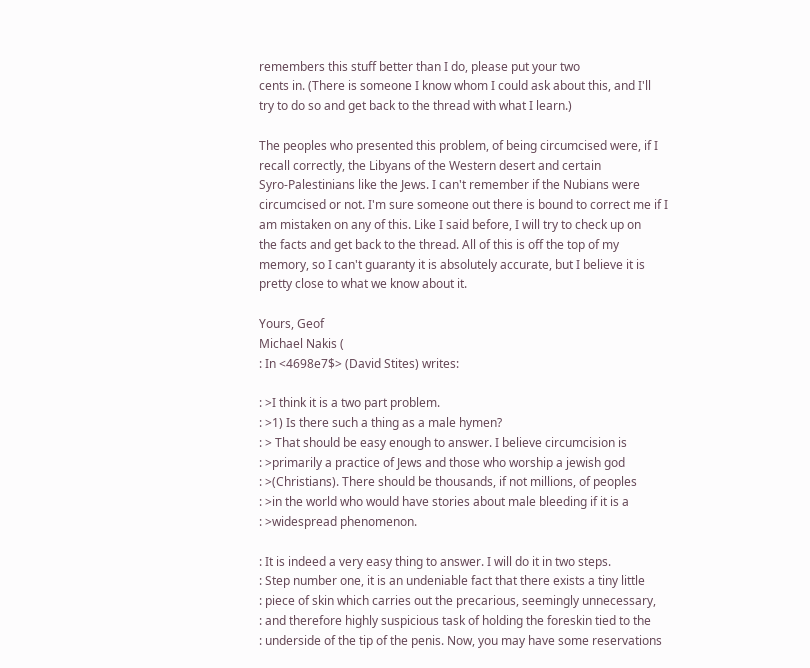remembers this stuff better than I do, please put your two
cents in. (There is someone I know whom I could ask about this, and I'll
try to do so and get back to the thread with what I learn.)

The peoples who presented this problem, of being circumcised were, if I
recall correctly, the Libyans of the Western desert and certain
Syro-Palestinians like the Jews. I can't remember if the Nubians were
circumcised or not. I'm sure someone out there is bound to correct me if I
am mistaken on any of this. Like I said before, I will try to check up on
the facts and get back to the thread. All of this is off the top of my
memory, so I can't guaranty it is absolutely accurate, but I believe it is
pretty close to what we know about it.

Yours, Geof
Michael Nakis (
: In <4698e7$> (David Stites) writes:

: >I think it is a two part problem.
: >1) Is there such a thing as a male hymen?
: > That should be easy enough to answer. I believe circumcision is
: >primarily a practice of Jews and those who worship a jewish god
: >(Christians). There should be thousands, if not millions, of peoples
: >in the world who would have stories about male bleeding if it is a
: >widespread phenomenon.

: It is indeed a very easy thing to answer. I will do it in two steps.
: Step number one, it is an undeniable fact that there exists a tiny little
: piece of skin which carries out the precarious, seemingly unnecessary,
: and therefore highly suspicious task of holding the foreskin tied to the
: underside of the tip of the penis. Now, you may have some reservations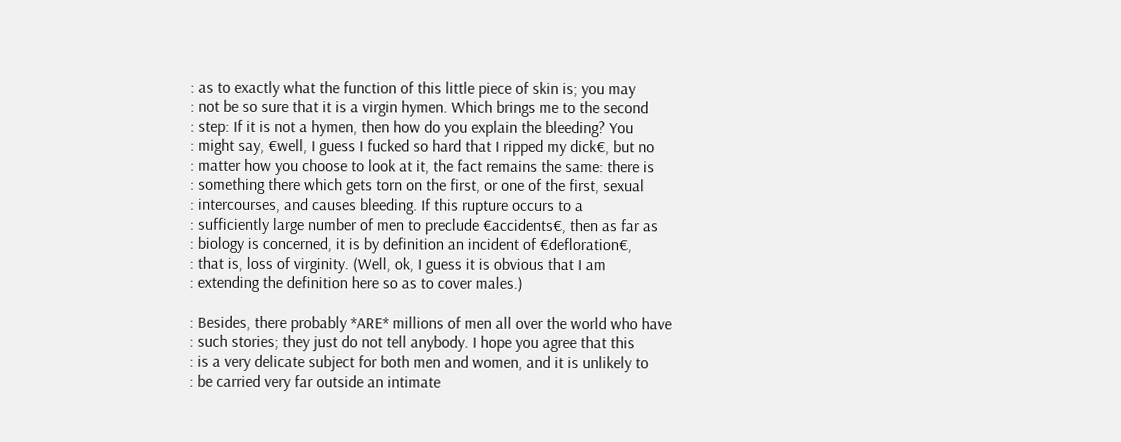: as to exactly what the function of this little piece of skin is; you may
: not be so sure that it is a virgin hymen. Which brings me to the second
: step: If it is not a hymen, then how do you explain the bleeding? You
: might say, €well, I guess I fucked so hard that I ripped my dick€, but no
: matter how you choose to look at it, the fact remains the same: there is
: something there which gets torn on the first, or one of the first, sexual
: intercourses, and causes bleeding. If this rupture occurs to a
: sufficiently large number of men to preclude €accidents€, then as far as
: biology is concerned, it is by definition an incident of €defloration€,
: that is, loss of virginity. (Well, ok, I guess it is obvious that I am
: extending the definition here so as to cover males.)

: Besides, there probably *ARE* millions of men all over the world who have
: such stories; they just do not tell anybody. I hope you agree that this
: is a very delicate subject for both men and women, and it is unlikely to
: be carried very far outside an intimate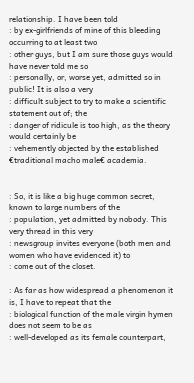relationship. I have been told
: by ex-girlfriends of mine of this bleeding occurring to at least two
: other guys, but I am sure those guys would have never told me so
: personally, or, worse yet, admitted so in public! It is also a very
: difficult subject to try to make a scientific statement out of; the
: danger of ridicule is too high, as the theory would certainly be
: vehemently objected by the established €traditional macho male€ academia.


: So, it is like a big huge common secret, known to large numbers of the
: population, yet admitted by nobody. This very thread in this very
: newsgroup invites everyone (both men and women who have evidenced it) to
: come out of the closet.

: As far as how widespread a phenomenon it is, I have to repeat that the
: biological function of the male virgin hymen does not seem to be as
: well-developed as its female counterpart,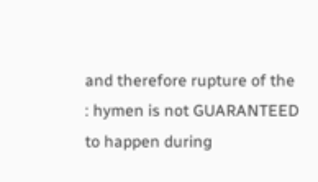and therefore rupture of the
: hymen is not GUARANTEED to happen during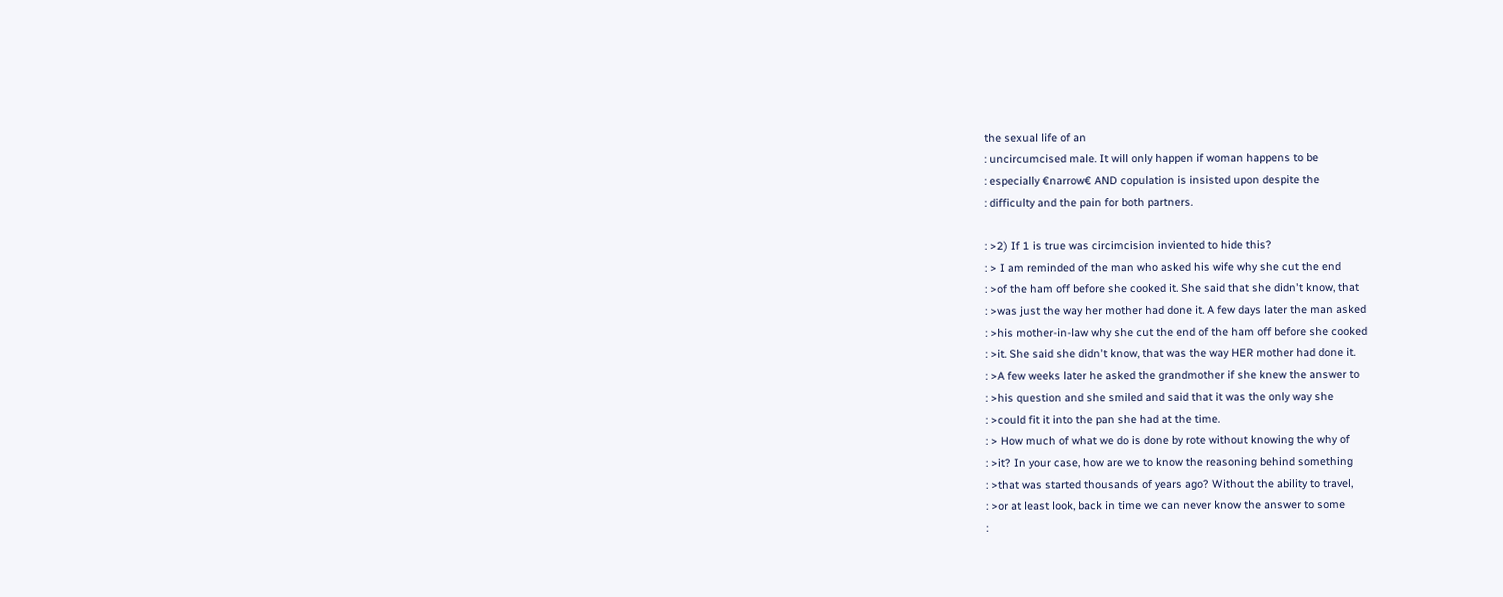the sexual life of an
: uncircumcised male. It will only happen if woman happens to be
: especially €narrow€ AND copulation is insisted upon despite the
: difficulty and the pain for both partners.

: >2) If 1 is true was circimcision inviented to hide this?
: > I am reminded of the man who asked his wife why she cut the end
: >of the ham off before she cooked it. She said that she didn't know, that
: >was just the way her mother had done it. A few days later the man asked
: >his mother-in-law why she cut the end of the ham off before she cooked
: >it. She said she didn't know, that was the way HER mother had done it.
: >A few weeks later he asked the grandmother if she knew the answer to
: >his question and she smiled and said that it was the only way she
: >could fit it into the pan she had at the time.
: > How much of what we do is done by rote without knowing the why of
: >it? In your case, how are we to know the reasoning behind something
: >that was started thousands of years ago? Without the ability to travel,
: >or at least look, back in time we can never know the answer to some
: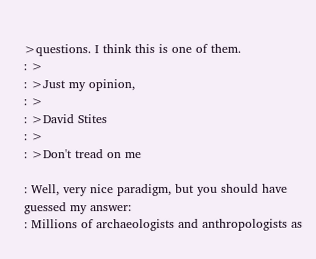>questions. I think this is one of them.
: >
: >Just my opinion,
: >
: >David Stites
: >
: >Don't tread on me

: Well, very nice paradigm, but you should have guessed my answer:
: Millions of archaeologists and anthropologists as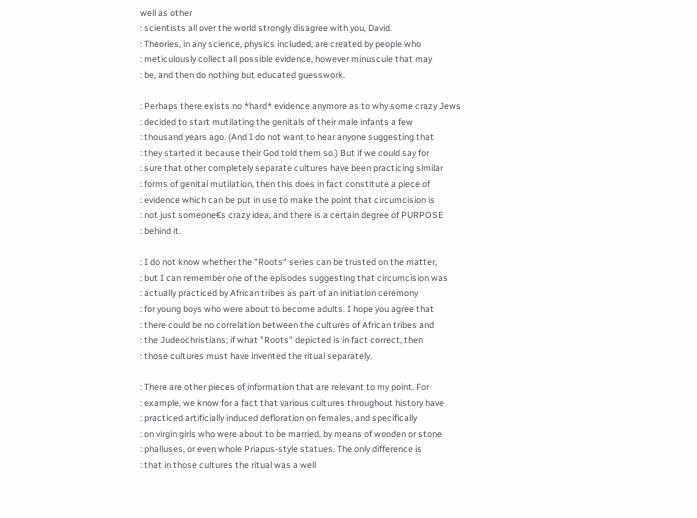well as other
: scientists all over the world strongly disagree with you, David.
: Theories, in any science, physics included, are created by people who
: meticulously collect all possible evidence, however minuscule that may
: be, and then do nothing but educated guesswork.

: Perhaps there exists no *hard* evidence anymore as to why some crazy Jews
: decided to start mutilating the genitals of their male infants a few
: thousand years ago. (And I do not want to hear anyone suggesting that
: they started it because their God told them so.) But if we could say for
: sure that other completely separate cultures have been practicing similar
: forms of genital mutilation, then this does in fact constitute a piece of
: evidence which can be put in use to make the point that circumcision is
: not just someone€s crazy idea, and there is a certain degree of PURPOSE
: behind it.

: I do not know whether the "Roots" series can be trusted on the matter,
: but I can remember one of the episodes suggesting that circumcision was
: actually practiced by African tribes as part of an initiation ceremony
: for young boys who were about to become adults. I hope you agree that
: there could be no correlation between the cultures of African tribes and
: the Judeochristians; if what "Roots" depicted is in fact correct, then
: those cultures must have invented the ritual separately.

: There are other pieces of information that are relevant to my point. For
: example, we know for a fact that various cultures throughout history have
: practiced artificially induced defloration on females, and specifically
: on virgin girls who were about to be married, by means of wooden or stone
: phalluses, or even whole Priapus-style statues. The only difference is
: that in those cultures the ritual was a well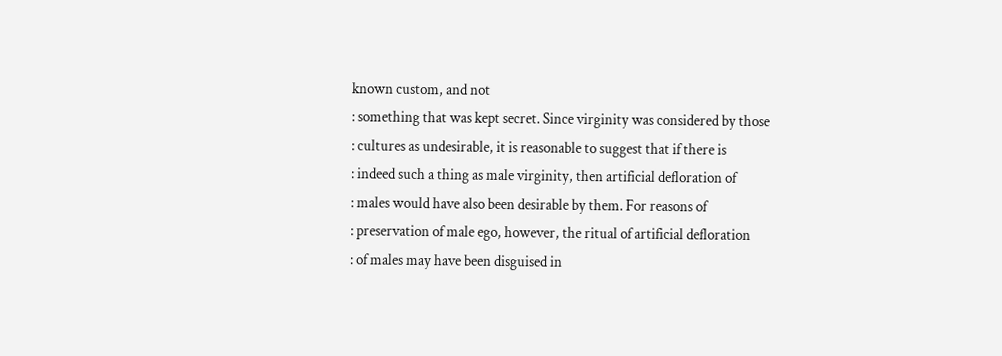known custom, and not
: something that was kept secret. Since virginity was considered by those
: cultures as undesirable, it is reasonable to suggest that if there is
: indeed such a thing as male virginity, then artificial defloration of
: males would have also been desirable by them. For reasons of
: preservation of male ego, however, the ritual of artificial defloration
: of males may have been disguised in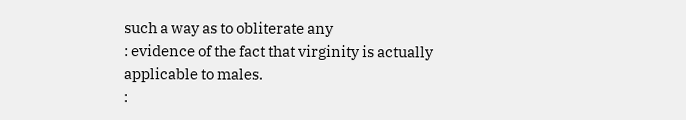such a way as to obliterate any
: evidence of the fact that virginity is actually applicable to males.
: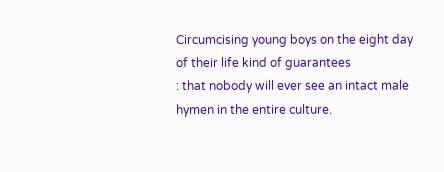Circumcising young boys on the eight day of their life kind of guarantees
: that nobody will ever see an intact male hymen in the entire culture.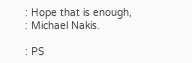: Hope that is enough,
: Michael Nakis.

: PS